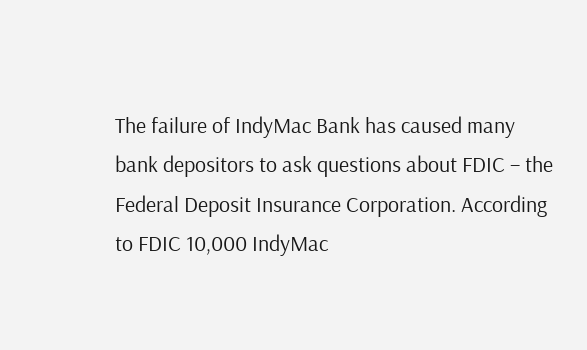The failure of IndyMac Bank has caused many bank depositors to ask questions about FDIC – the Federal Deposit Insurance Corporation. According to FDIC 10,000 IndyMac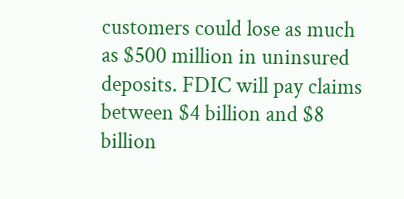customers could lose as much as $500 million in uninsured deposits. FDIC will pay claims between $4 billion and $8 billion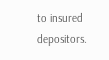to insured depositors.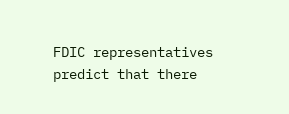FDIC representatives predict that there